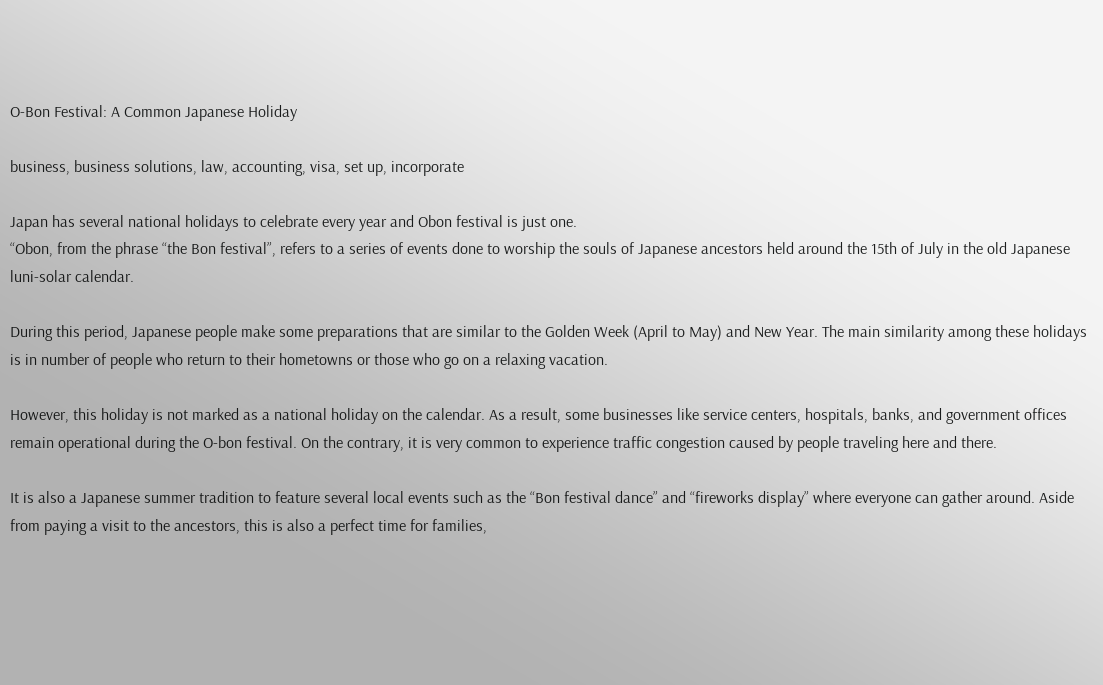O-Bon Festival: A Common Japanese Holiday

business, business solutions, law, accounting, visa, set up, incorporate

Japan has several national holidays to celebrate every year and Obon festival is just one.
“Obon, from the phrase “the Bon festival”, refers to a series of events done to worship the souls of Japanese ancestors held around the 15th of July in the old Japanese luni-solar calendar.

During this period, Japanese people make some preparations that are similar to the Golden Week (April to May) and New Year. The main similarity among these holidays is in number of people who return to their hometowns or those who go on a relaxing vacation.

However, this holiday is not marked as a national holiday on the calendar. As a result, some businesses like service centers, hospitals, banks, and government offices remain operational during the O-bon festival. On the contrary, it is very common to experience traffic congestion caused by people traveling here and there.

It is also a Japanese summer tradition to feature several local events such as the “Bon festival dance” and “fireworks display” where everyone can gather around. Aside from paying a visit to the ancestors, this is also a perfect time for families,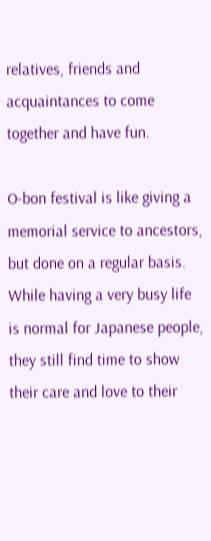relatives, friends and acquaintances to come together and have fun.

O-bon festival is like giving a memorial service to ancestors, but done on a regular basis. While having a very busy life is normal for Japanese people, they still find time to show their care and love to their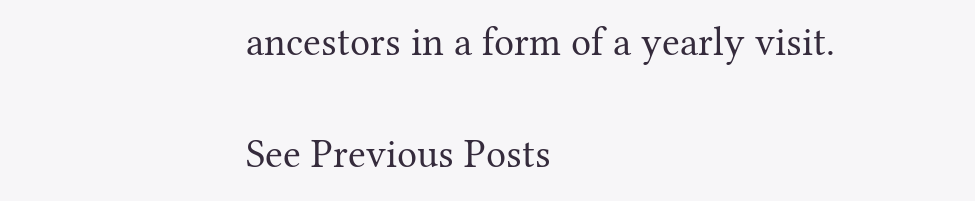ancestors in a form of a yearly visit.

See Previous Posts